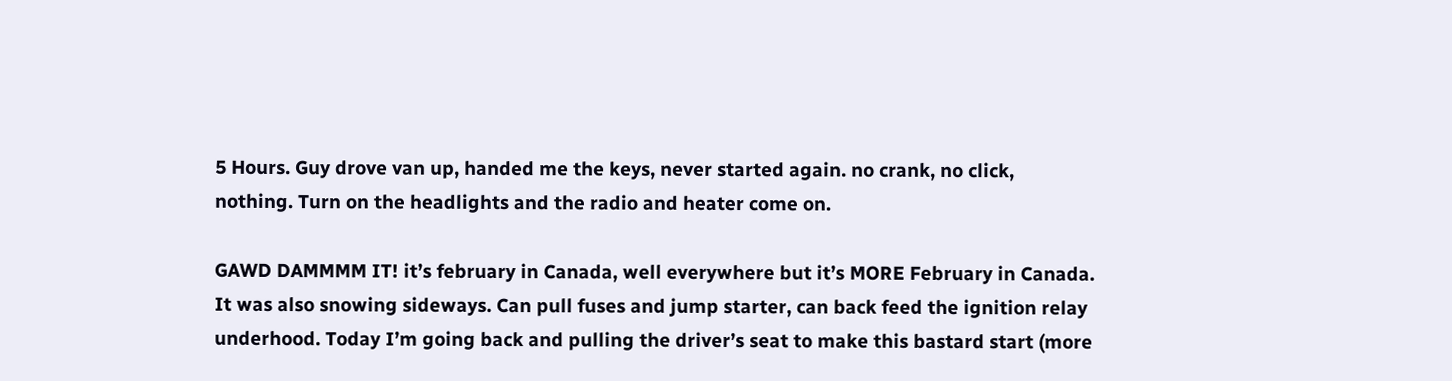5 Hours. Guy drove van up, handed me the keys, never started again. no crank, no click, nothing. Turn on the headlights and the radio and heater come on.

GAWD DAMMMM IT! it’s february in Canada, well everywhere but it’s MORE February in Canada. It was also snowing sideways. Can pull fuses and jump starter, can back feed the ignition relay underhood. Today I’m going back and pulling the driver’s seat to make this bastard start (more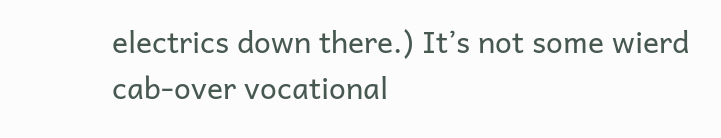electrics down there.) It’s not some wierd cab-over vocational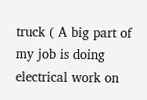truck ( A big part of my job is doing electrical work on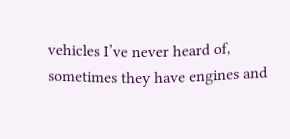vehicles I’ve never heard of, sometimes they have engines and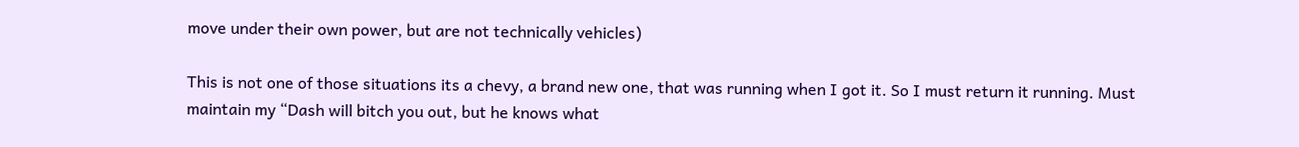move under their own power, but are not technically vehicles)

This is not one of those situations its a chevy, a brand new one, that was running when I got it. So I must return it running. Must maintain my “Dash will bitch you out, but he knows what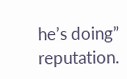he’s doing” reputation.